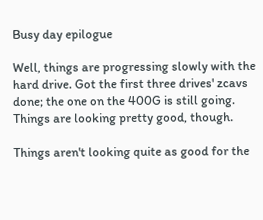Busy day epilogue

Well, things are progressing slowly with the hard drive. Got the first three drives' zcavs done; the one on the 400G is still going. Things are looking pretty good, though.

Things aren't looking quite as good for the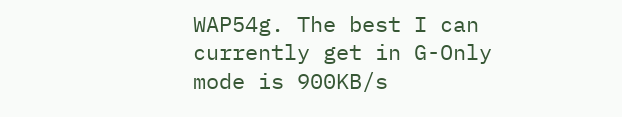WAP54g. The best I can currently get in G-Only mode is 900KB/s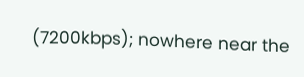(7200kbps); nowhere near the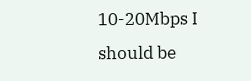10-20Mbps I should be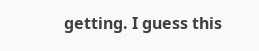getting. I guess this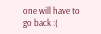one will have to go back :(